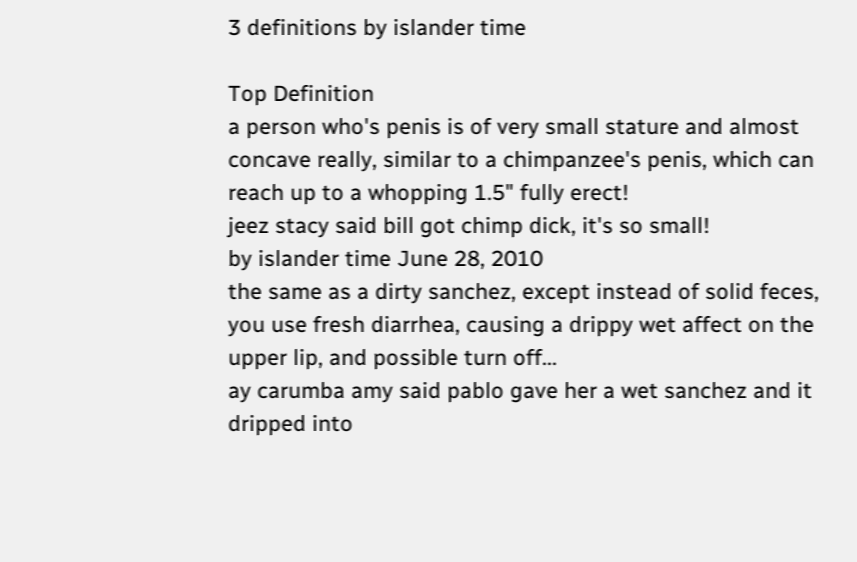3 definitions by islander time

Top Definition
a person who's penis is of very small stature and almost concave really, similar to a chimpanzee's penis, which can reach up to a whopping 1.5" fully erect!
jeez stacy said bill got chimp dick, it's so small!
by islander time June 28, 2010
the same as a dirty sanchez, except instead of solid feces, you use fresh diarrhea, causing a drippy wet affect on the upper lip, and possible turn off...
ay carumba amy said pablo gave her a wet sanchez and it dripped into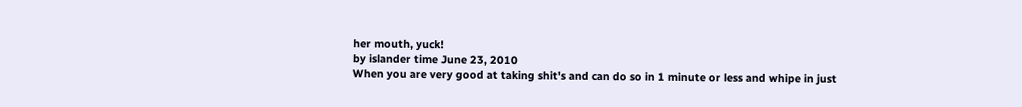her mouth, yuck!
by islander time June 23, 2010
When you are very good at taking shit's and can do so in 1 minute or less and whipe in just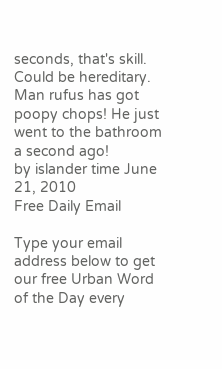seconds, that's skill. Could be hereditary.
Man rufus has got poopy chops! He just went to the bathroom a second ago!
by islander time June 21, 2010
Free Daily Email

Type your email address below to get our free Urban Word of the Day every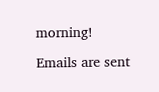morning!

Emails are sent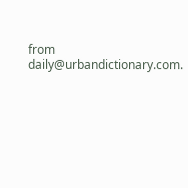from daily@urbandictionary.com.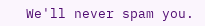We'll never spam you.